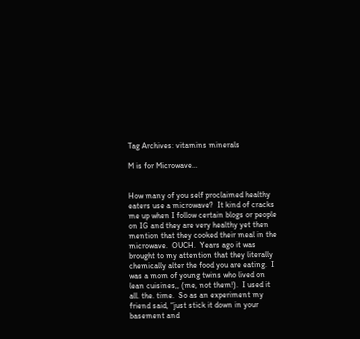Tag Archives: vitamins minerals

M is for Microwave…


How many of you self proclaimed healthy eaters use a microwave?  It kind of cracks me up when I follow certain blogs or people on IG and they are very healthy yet then mention that they cooked their meal in the microwave.  OUCH.  Years ago it was brought to my attention that they literally chemically alter the food you are eating.  I was a mom of young twins who lived on lean cuisines,, (me, not them!).  I used it all. the. time.  So as an experiment my friend said, “just stick it down in your basement and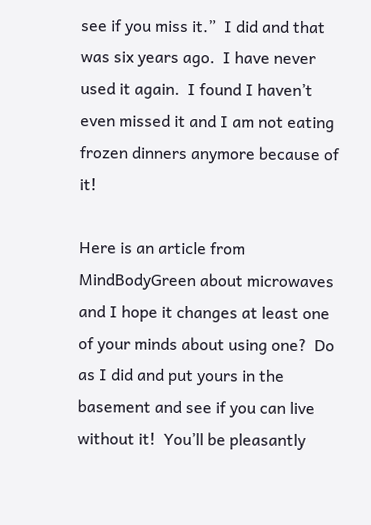see if you miss it.”  I did and that was six years ago.  I have never used it again.  I found I haven’t even missed it and I am not eating frozen dinners anymore because of it!

Here is an article from MindBodyGreen about microwaves and I hope it changes at least one of your minds about using one?  Do as I did and put yours in the basement and see if you can live without it!  You’ll be pleasantly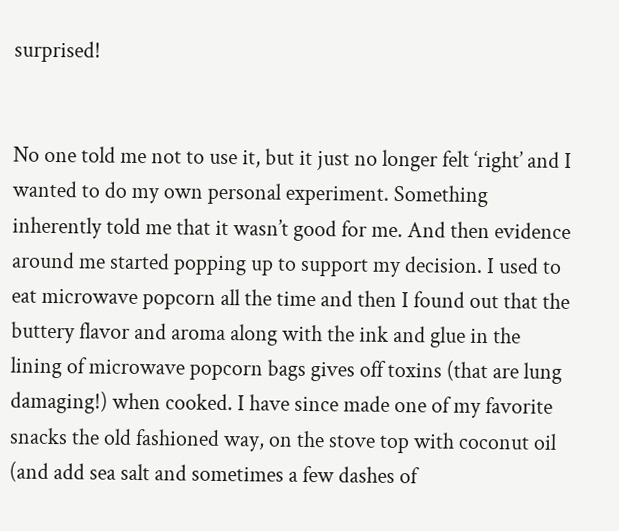surprised!


No one told me not to use it, but it just no longer felt ‘right’ and I wanted to do my own personal experiment. Something inherently told me that it wasn’t good for me. And then evidence around me started popping up to support my decision. I used to eat microwave popcorn all the time and then I found out that the buttery flavor and aroma along with the ink and glue in the lining of microwave popcorn bags gives off toxins (that are lung damaging!) when cooked. I have since made one of my favorite snacks the old fashioned way, on the stove top with coconut oil (and add sea salt and sometimes a few dashes of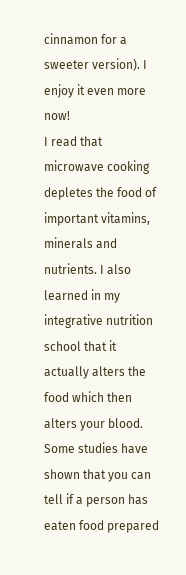cinnamon for a sweeter version). I enjoy it even more now!
I read that microwave cooking depletes the food of important vitamins, minerals and nutrients. I also learned in my integrative nutrition school that it actually alters the food which then alters your blood. Some studies have shown that you can tell if a person has eaten food prepared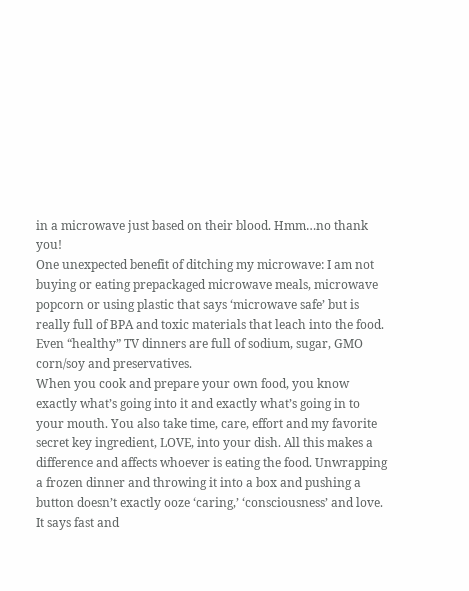in a microwave just based on their blood. Hmm…no thank you!
One unexpected benefit of ditching my microwave: I am not buying or eating prepackaged microwave meals, microwave popcorn or using plastic that says ‘microwave safe’ but is really full of BPA and toxic materials that leach into the food. Even “healthy” TV dinners are full of sodium, sugar, GMO corn/soy and preservatives.
When you cook and prepare your own food, you know exactly what’s going into it and exactly what’s going in to your mouth. You also take time, care, effort and my favorite secret key ingredient, LOVE, into your dish. All this makes a difference and affects whoever is eating the food. Unwrapping a frozen dinner and throwing it into a box and pushing a button doesn’t exactly ooze ‘caring,’ ‘consciousness’ and love. It says fast and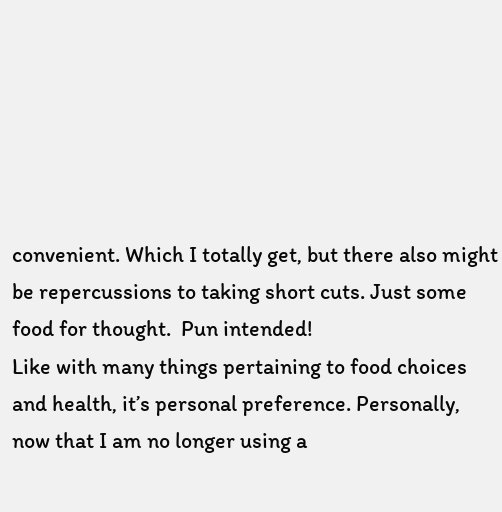convenient. Which I totally get, but there also might be repercussions to taking short cuts. Just some food for thought.  Pun intended!
Like with many things pertaining to food choices and health, it’s personal preference. Personally, now that I am no longer using a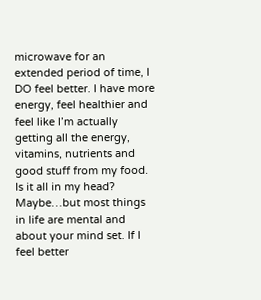microwave for an extended period of time, I DO feel better. I have more energy, feel healthier and feel like I’m actually getting all the energy, vitamins, nutrients and good stuff from my food. Is it all in my head? Maybe…but most things in life are mental and about your mind set. If I feel better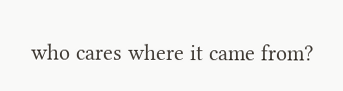who cares where it came from?